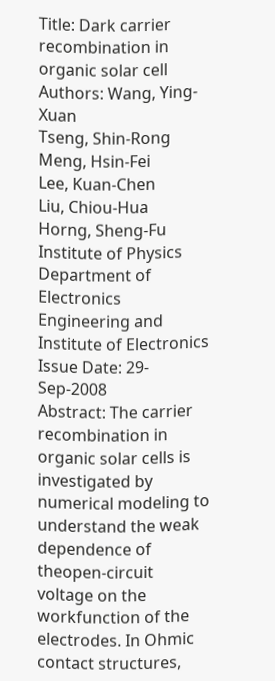Title: Dark carrier recombination in organic solar cell
Authors: Wang, Ying-Xuan
Tseng, Shin-Rong
Meng, Hsin-Fei
Lee, Kuan-Chen
Liu, Chiou-Hua
Horng, Sheng-Fu
Institute of Physics
Department of Electronics Engineering and Institute of Electronics
Issue Date: 29-Sep-2008
Abstract: The carrier recombination in organic solar cells is investigated by numerical modeling to understand the weak dependence of theopen-circuit voltage on the workfunction of the electrodes. In Ohmic contact structures,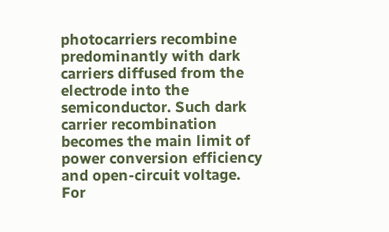photocarriers recombine predominantly with dark carriers diffused from the electrode into the semiconductor. Such dark carrier recombination becomes the main limit of power conversion efficiency and open-circuit voltage. For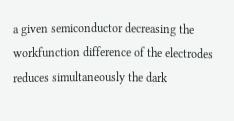a given semiconductor decreasing the workfunction difference of the electrodes reduces simultaneously the dark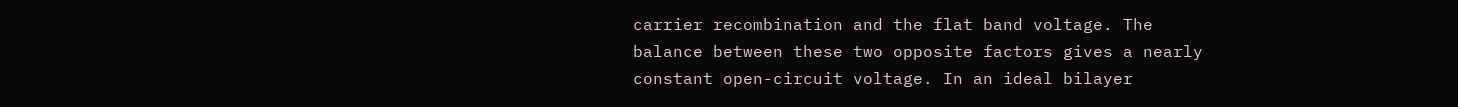carrier recombination and the flat band voltage. The balance between these two opposite factors gives a nearly constant open-circuit voltage. In an ideal bilayer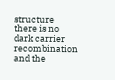structure there is no dark carrier recombination and the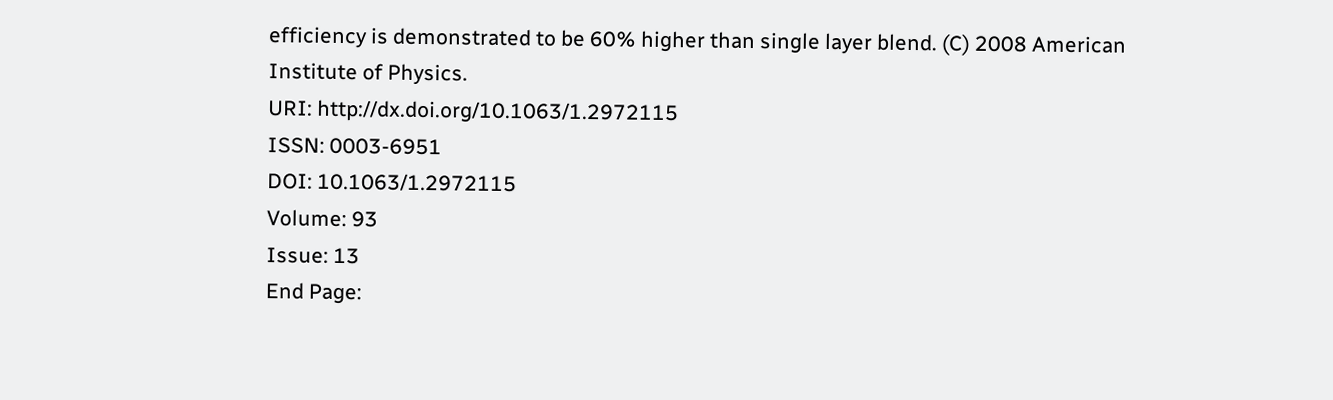efficiency is demonstrated to be 60% higher than single layer blend. (C) 2008 American Institute of Physics.
URI: http://dx.doi.org/10.1063/1.2972115
ISSN: 0003-6951
DOI: 10.1063/1.2972115
Volume: 93
Issue: 13
End Page: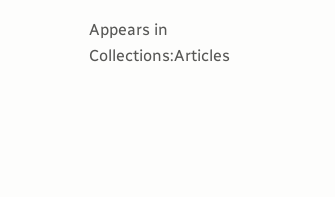Appears in Collections:Articles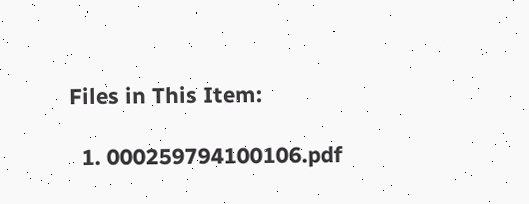Files in This Item:

  1. 000259794100106.pdf